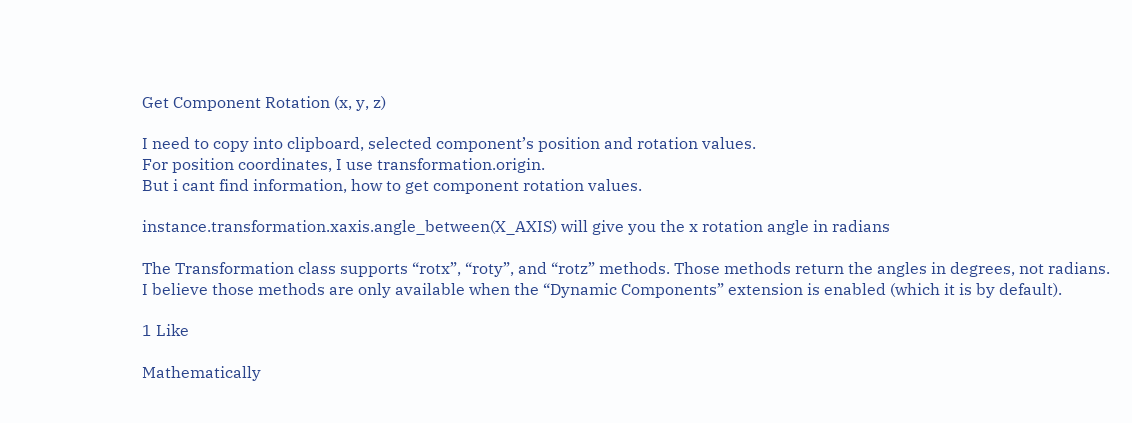Get Component Rotation (x, y, z)

I need to copy into clipboard, selected component’s position and rotation values.
For position coordinates, I use transformation.origin.
But i cant find information, how to get component rotation values.

instance.transformation.xaxis.angle_between(X_AXIS) will give you the x rotation angle in radians

The Transformation class supports “rotx”, “roty”, and “rotz” methods. Those methods return the angles in degrees, not radians. I believe those methods are only available when the “Dynamic Components” extension is enabled (which it is by default).

1 Like

Mathematically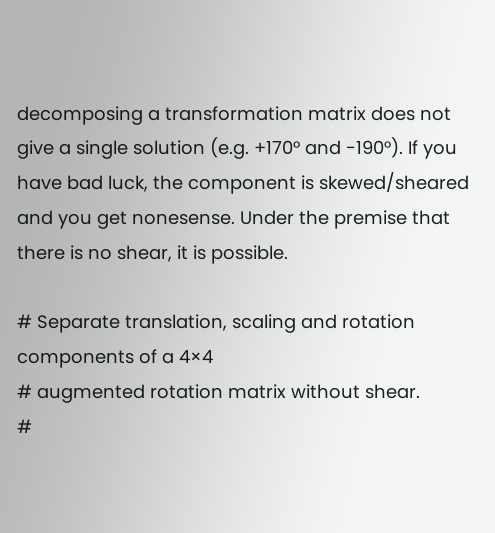decomposing a transformation matrix does not give a single solution (e.g. +170° and -190°). If you have bad luck, the component is skewed/sheared and you get nonesense. Under the premise that there is no shear, it is possible.

# Separate translation, scaling and rotation components of a 4×4
# augmented rotation matrix without shear.
#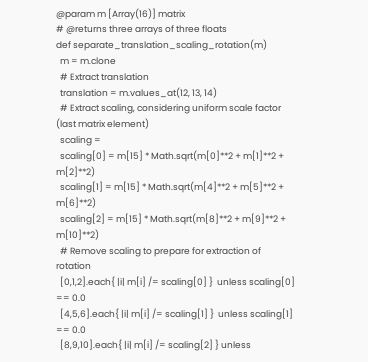@param m [Array(16)] matrix
# @returns three arrays of three floats
def separate_translation_scaling_rotation(m)
  m = m.clone
  # Extract translation
  translation = m.values_at(12, 13, 14)
  # Extract scaling, considering uniform scale factor (last matrix element)
  scaling =
  scaling[0] = m[15] * Math.sqrt(m[0]**2 + m[1]**2 + m[2]**2)
  scaling[1] = m[15] * Math.sqrt(m[4]**2 + m[5]**2 + m[6]**2)
  scaling[2] = m[15] * Math.sqrt(m[8]**2 + m[9]**2 + m[10]**2)
  # Remove scaling to prepare for extraction of rotation
  [0,1,2].each{ |i| m[i] /= scaling[0] }  unless scaling[0] == 0.0
  [4,5,6].each{ |i| m[i] /= scaling[1] }  unless scaling[1] == 0.0
  [8,9,10].each{ |i| m[i] /= scaling[2] } unless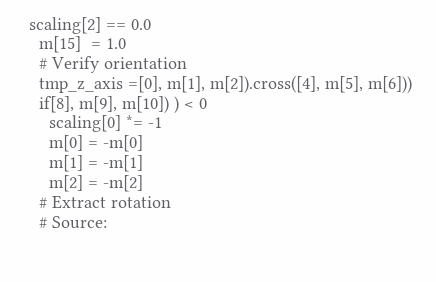scaling[2] == 0.0
  m[15]  = 1.0
  # Verify orientation
  tmp_z_axis =[0], m[1], m[2]).cross([4], m[5], m[6]))
  if[8], m[9], m[10]) ) < 0
    scaling[0] *= -1
    m[0] = -m[0]
    m[1] = -m[1]
    m[2] = -m[2]
  # Extract rotation
  # Source: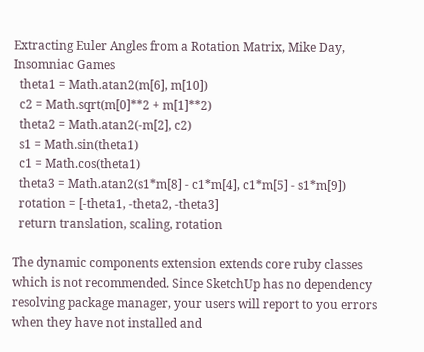Extracting Euler Angles from a Rotation Matrix, Mike Day, Insomniac Games
  theta1 = Math.atan2(m[6], m[10])
  c2 = Math.sqrt(m[0]**2 + m[1]**2)
  theta2 = Math.atan2(-m[2], c2)
  s1 = Math.sin(theta1)
  c1 = Math.cos(theta1)
  theta3 = Math.atan2(s1*m[8] - c1*m[4], c1*m[5] - s1*m[9])
  rotation = [-theta1, -theta2, -theta3]
  return translation, scaling, rotation

The dynamic components extension extends core ruby classes which is not recommended. Since SketchUp has no dependency resolving package manager, your users will report to you errors when they have not installed and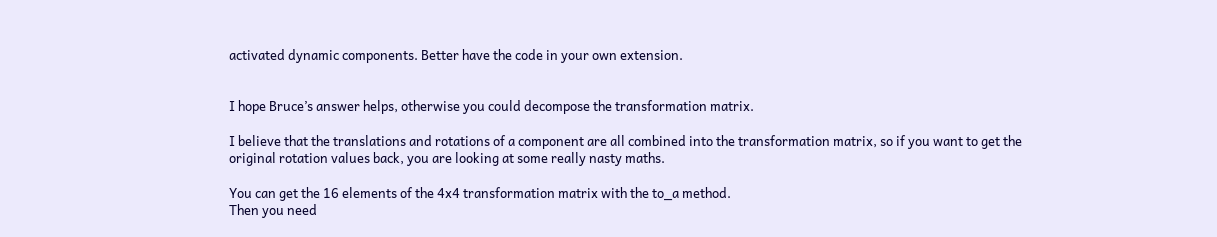activated dynamic components. Better have the code in your own extension.


I hope Bruce’s answer helps, otherwise you could decompose the transformation matrix.

I believe that the translations and rotations of a component are all combined into the transformation matrix, so if you want to get the original rotation values back, you are looking at some really nasty maths.

You can get the 16 elements of the 4x4 transformation matrix with the to_a method.
Then you need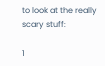to look at the really scary stuff:

1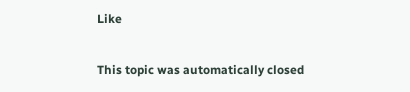Like

This topic was automatically closed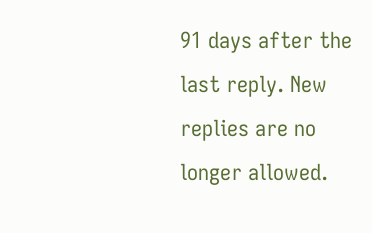91 days after the last reply. New replies are no longer allowed.